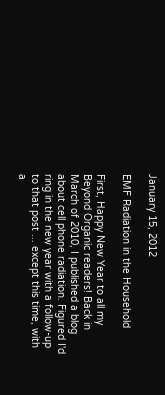January 15, 2012

EMF Radiation in the Household

First, Happy New Year to all my Beyond Organic readers! Back in March of 2010, I published a blog about cell phone radiation. Figured I'd ring in the new year with a follow-up to that post ... except this time, with a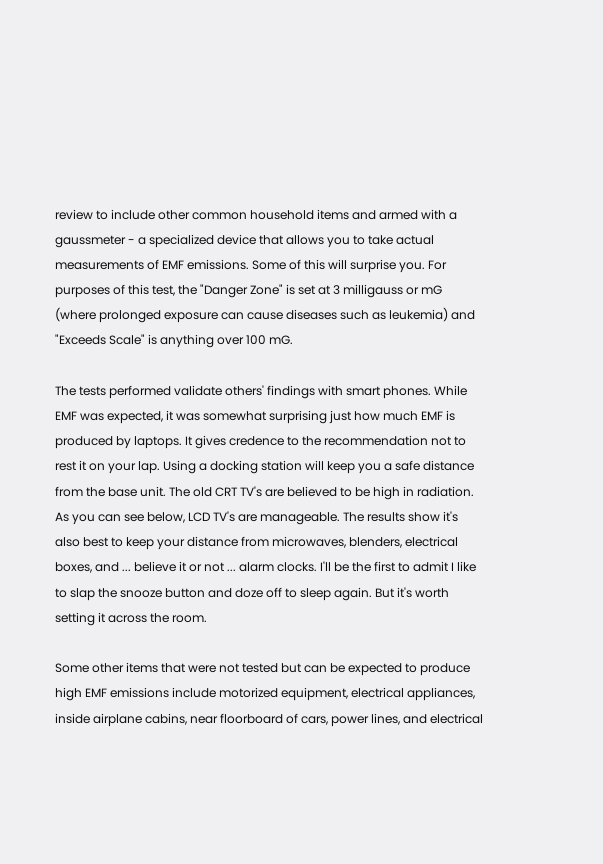review to include other common household items and armed with a gaussmeter - a specialized device that allows you to take actual measurements of EMF emissions. Some of this will surprise you. For purposes of this test, the "Danger Zone" is set at 3 milligauss or mG (where prolonged exposure can cause diseases such as leukemia) and "Exceeds Scale" is anything over 100 mG.

The tests performed validate others' findings with smart phones. While EMF was expected, it was somewhat surprising just how much EMF is produced by laptops. It gives credence to the recommendation not to rest it on your lap. Using a docking station will keep you a safe distance from the base unit. The old CRT TV's are believed to be high in radiation. As you can see below, LCD TV's are manageable. The results show it's also best to keep your distance from microwaves, blenders, electrical boxes, and ... believe it or not ... alarm clocks. I'll be the first to admit I like to slap the snooze button and doze off to sleep again. But it's worth setting it across the room.

Some other items that were not tested but can be expected to produce high EMF emissions include motorized equipment, electrical appliances, inside airplane cabins, near floorboard of cars, power lines, and electrical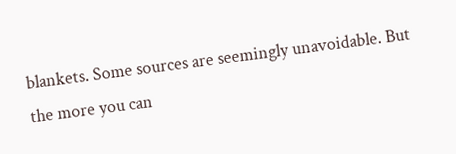blankets. Some sources are seemingly unavoidable. But the more you can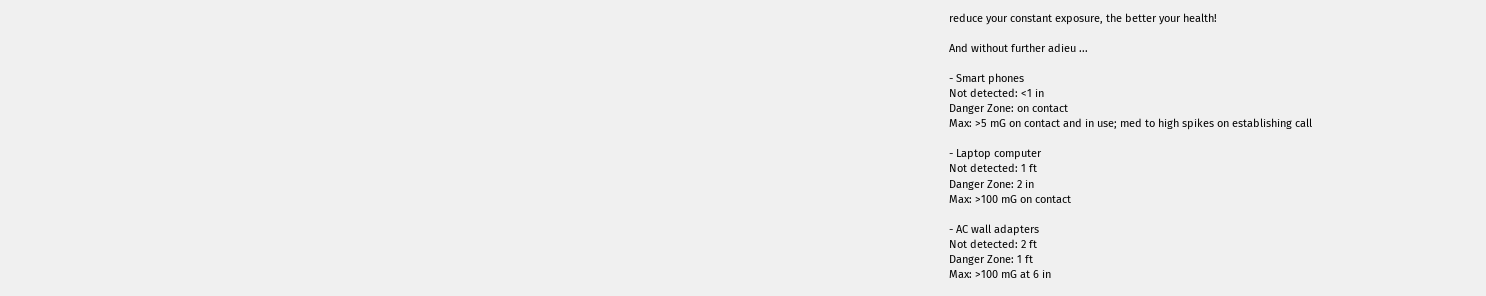reduce your constant exposure, the better your health!

And without further adieu ...

- Smart phones
Not detected: <1 in
Danger Zone: on contact
Max: >5 mG on contact and in use; med to high spikes on establishing call

- Laptop computer
Not detected: 1 ft
Danger Zone: 2 in
Max: >100 mG on contact

- AC wall adapters
Not detected: 2 ft
Danger Zone: 1 ft
Max: >100 mG at 6 in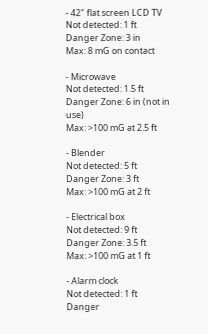- 42" flat screen LCD TV
Not detected: 1 ft
Danger Zone: 3 in
Max: 8 mG on contact

- Microwave
Not detected: 1.5 ft
Danger Zone: 6 in (not in use)
Max: >100 mG at 2.5 ft

- Blender
Not detected: 5 ft
Danger Zone: 3 ft
Max: >100 mG at 2 ft

- Electrical box
Not detected: 9 ft
Danger Zone: 3.5 ft
Max: >100 mG at 1 ft

- Alarm clock
Not detected: 1 ft
Danger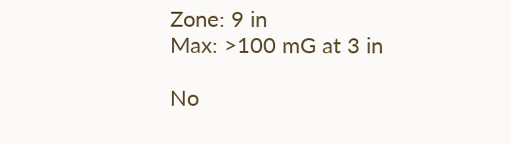Zone: 9 in
Max: >100 mG at 3 in

No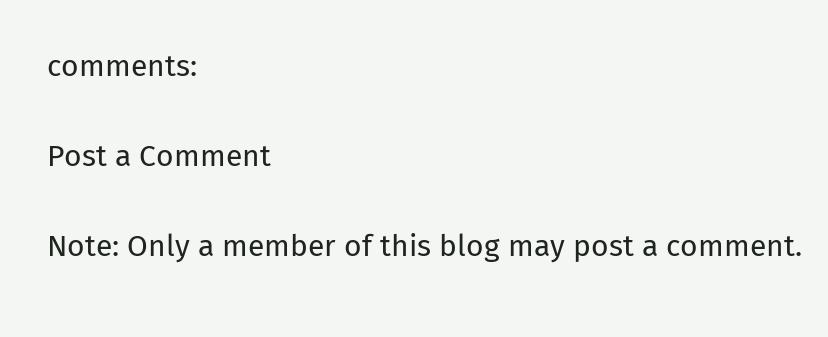comments:

Post a Comment

Note: Only a member of this blog may post a comment.